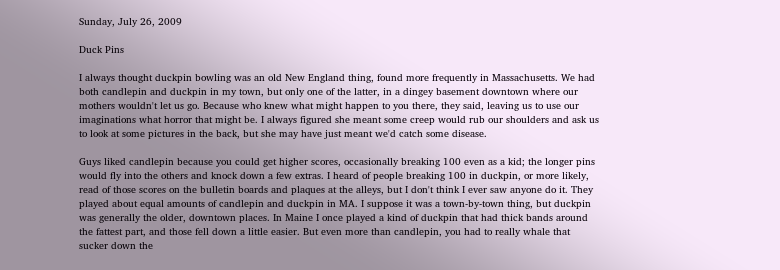Sunday, July 26, 2009

Duck Pins

I always thought duckpin bowling was an old New England thing, found more frequently in Massachusetts. We had both candlepin and duckpin in my town, but only one of the latter, in a dingey basement downtown where our mothers wouldn't let us go. Because who knew what might happen to you there, they said, leaving us to use our imaginations what horror that might be. I always figured she meant some creep would rub our shoulders and ask us to look at some pictures in the back, but she may have just meant we'd catch some disease.

Guys liked candlepin because you could get higher scores, occasionally breaking 100 even as a kid; the longer pins would fly into the others and knock down a few extras. I heard of people breaking 100 in duckpin, or more likely, read of those scores on the bulletin boards and plaques at the alleys, but I don't think I ever saw anyone do it. They played about equal amounts of candlepin and duckpin in MA. I suppose it was a town-by-town thing, but duckpin was generally the older, downtown places. In Maine I once played a kind of duckpin that had thick bands around the fattest part, and those fell down a little easier. But even more than candlepin, you had to really whale that sucker down the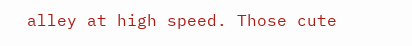alley at high speed. Those cute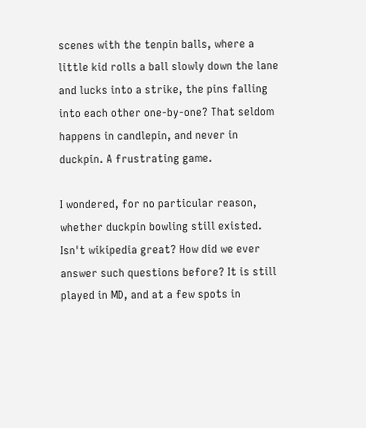scenes with the tenpin balls, where a little kid rolls a ball slowly down the lane and lucks into a strike, the pins falling into each other one-by-one? That seldom happens in candlepin, and never in duckpin. A frustrating game.

I wondered, for no particular reason, whether duckpin bowling still existed. Isn't wikipedia great? How did we ever answer such questions before? It is still played in MD, and at a few spots in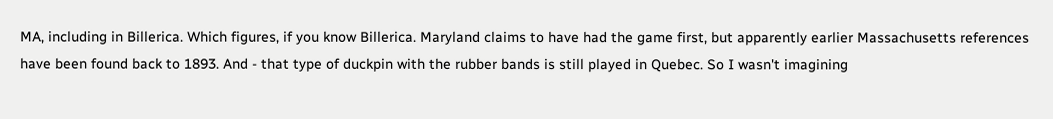MA, including in Billerica. Which figures, if you know Billerica. Maryland claims to have had the game first, but apparently earlier Massachusetts references have been found back to 1893. And - that type of duckpin with the rubber bands is still played in Quebec. So I wasn't imagining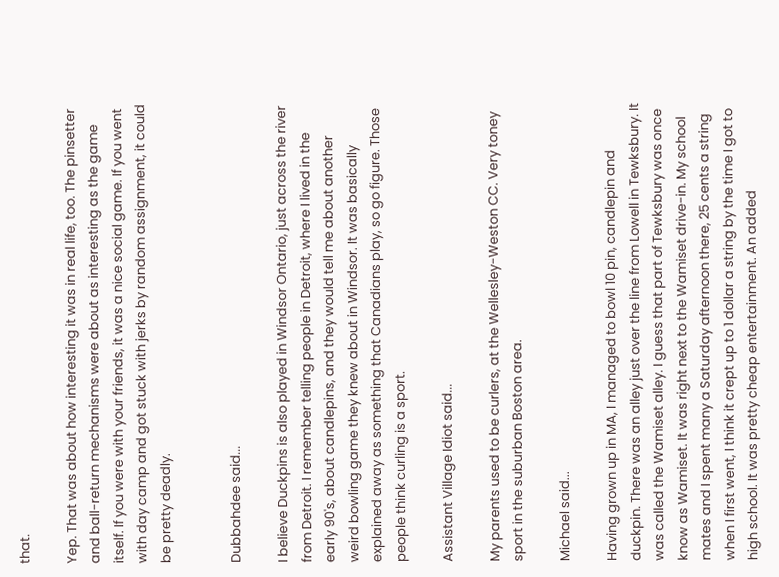that.

Yep. That was about how interesting it was in real life, too. The pinsetter and ball-return mechanisms were about as interesting as the game itself. If you were with your friends, it was a nice social game. If you went with day camp and got stuck with jerks by random assignment, it could be pretty deadly.


Dubbahdee said...

I believe Duckpins is also played in Windsor Ontario, just across the river from Detroit. I remember telling people in Detroit, where I lived in the early 90's, about candlepins, and they would tell me about another weird bowling game they knew about in Windsor. It was basically explained away as something that Canadians play, so go figure. Those people think curling is a sport.

Assistant Village Idiot said...

My parents used to be curlers, at the Wellesley-Weston CC. Very toney sport in the suburban Boston area.

Michael said...

Having grown up in MA, I managed to bowl 10 pin, candlepin and duckpin. There was an alley just over the line from Lowell in Tewksbury. It was called the Wamiset alley. I guess that part of Tewksbury was once know as Wamiset. It was right next to the Wamiset drive-in. My school mates and I spent many a Saturday afternoon there, 25 cents a string when I first went, I think it crept up to 1 dollar a string by the time I got to high school. It was pretty cheap entertainment. An added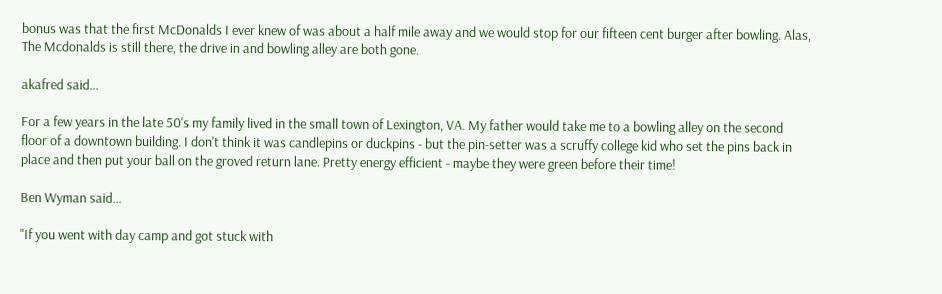bonus was that the first McDonalds I ever knew of was about a half mile away and we would stop for our fifteen cent burger after bowling. Alas, The Mcdonalds is still there, the drive in and bowling alley are both gone.

akafred said...

For a few years in the late 50's my family lived in the small town of Lexington, VA. My father would take me to a bowling alley on the second floor of a downtown building. I don't think it was candlepins or duckpins - but the pin-setter was a scruffy college kid who set the pins back in place and then put your ball on the groved return lane. Pretty energy efficient - maybe they were green before their time!

Ben Wyman said...

"If you went with day camp and got stuck with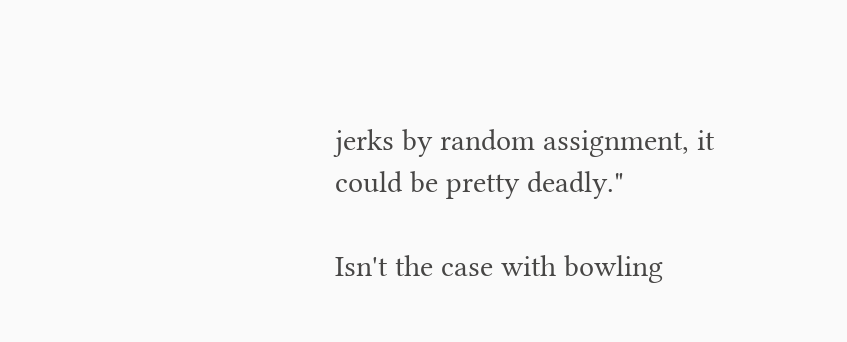jerks by random assignment, it could be pretty deadly."

Isn't the case with bowling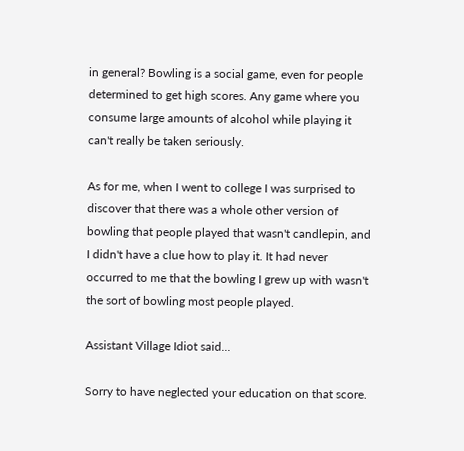in general? Bowling is a social game, even for people determined to get high scores. Any game where you consume large amounts of alcohol while playing it can't really be taken seriously.

As for me, when I went to college I was surprised to discover that there was a whole other version of bowling that people played that wasn't candlepin, and I didn't have a clue how to play it. It had never occurred to me that the bowling I grew up with wasn't the sort of bowling most people played.

Assistant Village Idiot said...

Sorry to have neglected your education on that score.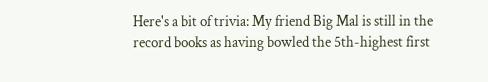Here's a bit of trivia: My friend Big Mal is still in the record books as having bowled the 5th-highest first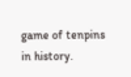game of tenpins in history.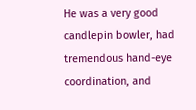He was a very good candlepin bowler, had tremendous hand-eye coordination, and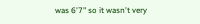was 6'7" so it wasn't very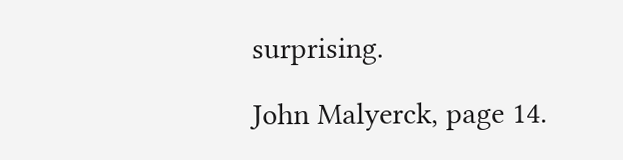surprising.

John Malyerck, page 14.